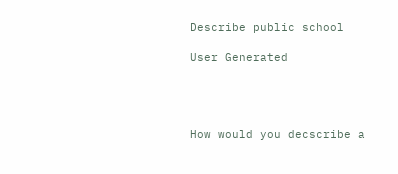Describe public school

User Generated




How would you decscribe a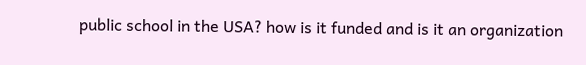public school in the USA? how is it funded and is it an organization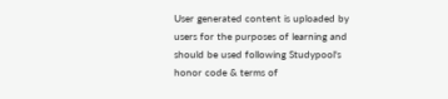User generated content is uploaded by users for the purposes of learning and should be used following Studypool's honor code & terms of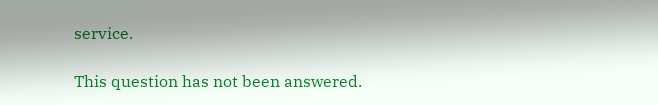service.

This question has not been answered.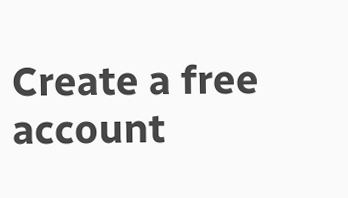Create a free account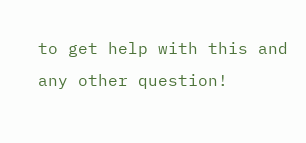to get help with this and any other question!